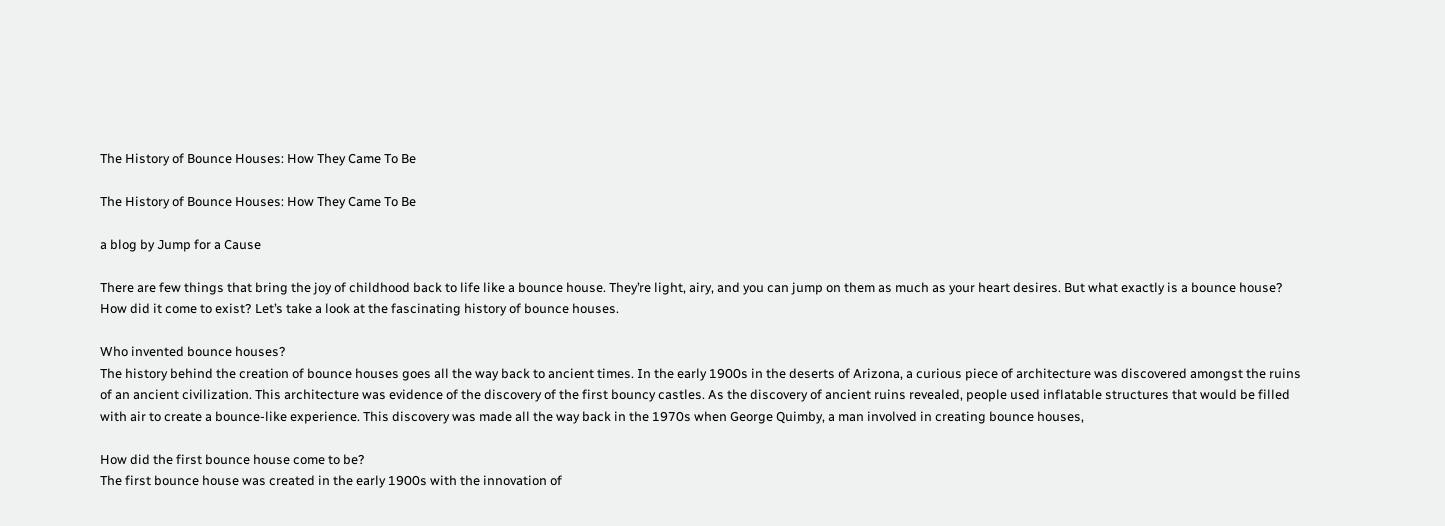The History of Bounce Houses: How They Came To Be

The History of Bounce Houses: How They Came To Be

a blog by Jump for a Cause

There are few things that bring the joy of childhood back to life like a bounce house. They’re light, airy, and you can jump on them as much as your heart desires. But what exactly is a bounce house? How did it come to exist? Let’s take a look at the fascinating history of bounce houses.

Who invented bounce houses?
The history behind the creation of bounce houses goes all the way back to ancient times. In the early 1900s in the deserts of Arizona, a curious piece of architecture was discovered amongst the ruins of an ancient civilization. This architecture was evidence of the discovery of the first bouncy castles. As the discovery of ancient ruins revealed, people used inflatable structures that would be filled with air to create a bounce-like experience. This discovery was made all the way back in the 1970s when George Quimby, a man involved in creating bounce houses,

How did the first bounce house come to be?
The first bounce house was created in the early 1900s with the innovation of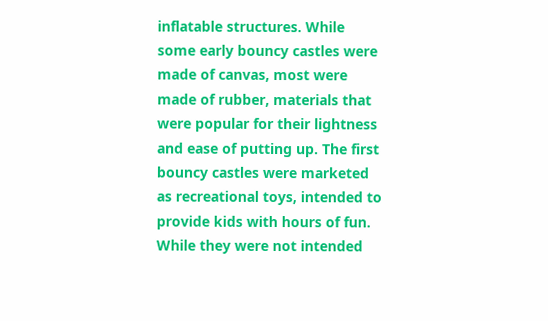inflatable structures. While some early bouncy castles were made of canvas, most were made of rubber, materials that were popular for their lightness and ease of putting up. The first bouncy castles were marketed as recreational toys, intended to provide kids with hours of fun. While they were not intended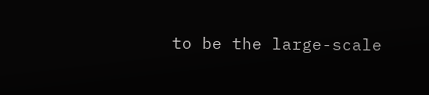to be the large-scale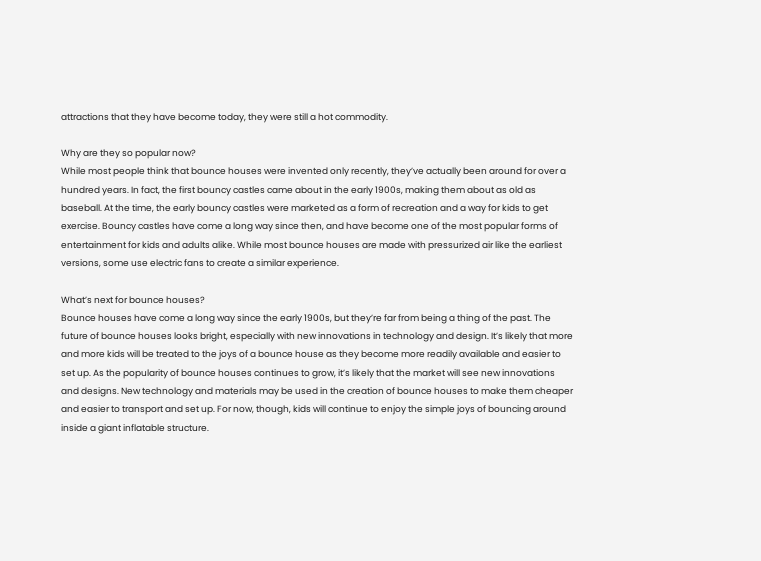attractions that they have become today, they were still a hot commodity.

Why are they so popular now?
While most people think that bounce houses were invented only recently, they’ve actually been around for over a hundred years. In fact, the first bouncy castles came about in the early 1900s, making them about as old as baseball. At the time, the early bouncy castles were marketed as a form of recreation and a way for kids to get exercise. Bouncy castles have come a long way since then, and have become one of the most popular forms of entertainment for kids and adults alike. While most bounce houses are made with pressurized air like the earliest versions, some use electric fans to create a similar experience.

What’s next for bounce houses?
Bounce houses have come a long way since the early 1900s, but they’re far from being a thing of the past. The future of bounce houses looks bright, especially with new innovations in technology and design. It’s likely that more and more kids will be treated to the joys of a bounce house as they become more readily available and easier to set up. As the popularity of bounce houses continues to grow, it’s likely that the market will see new innovations and designs. New technology and materials may be used in the creation of bounce houses to make them cheaper and easier to transport and set up. For now, though, kids will continue to enjoy the simple joys of bouncing around inside a giant inflatable structure.